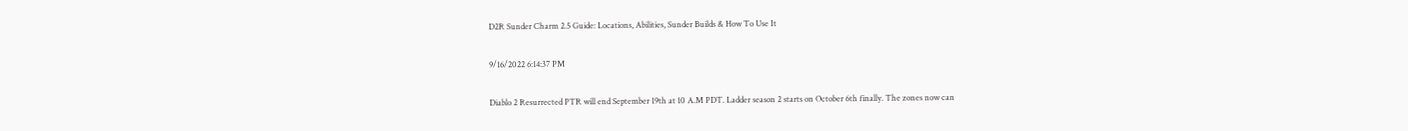D2R Sunder Charm 2.5 Guide: Locations, Abilities, Sunder Builds & How To Use It

9/16/2022 6:14:37 PM

Diablo 2 Resurrected PTR will end September 19th at 10 A.M PDT. Ladder season 2 starts on October 6th finally. The zones now can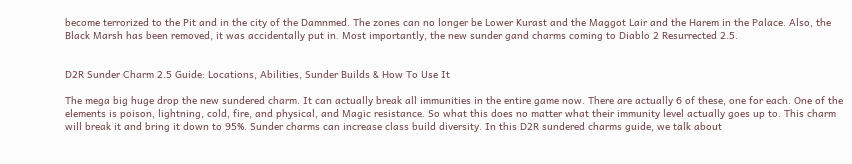become terrorized to the Pit and in the city of the Damnmed. The zones can no longer be Lower Kurast and the Maggot Lair and the Harem in the Palace. Also, the Black Marsh has been removed, it was accidentally put in. Most importantly, the new sunder gand charms coming to Diablo 2 Resurrected 2.5.


D2R Sunder Charm 2.5 Guide: Locations, Abilities, Sunder Builds & How To Use It

The mega big huge drop the new sundered charm. It can actually break all immunities in the entire game now. There are actually 6 of these, one for each. One of the elements is poison, lightning, cold, fire, and physical, and Magic resistance. So what this does no matter what their immunity level actually goes up to. This charm will break it and bring it down to 95%. Sunder charms can increase class build diversity. In this D2R sundered charms guide, we talk about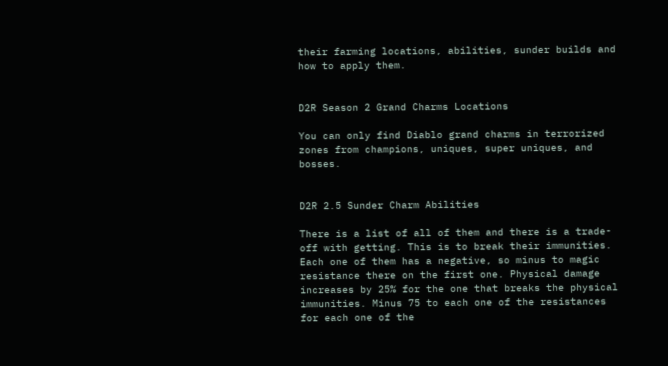their farming locations, abilities, sunder builds and how to apply them.


D2R Season 2 Grand Charms Locations

You can only find Diablo grand charms in terrorized zones from champions, uniques, super uniques, and bosses.


D2R 2.5 Sunder Charm Abilities

There is a list of all of them and there is a trade-off with getting. This is to break their immunities. Each one of them has a negative, so minus to magic resistance there on the first one. Physical damage increases by 25% for the one that breaks the physical immunities. Minus 75 to each one of the resistances for each one of the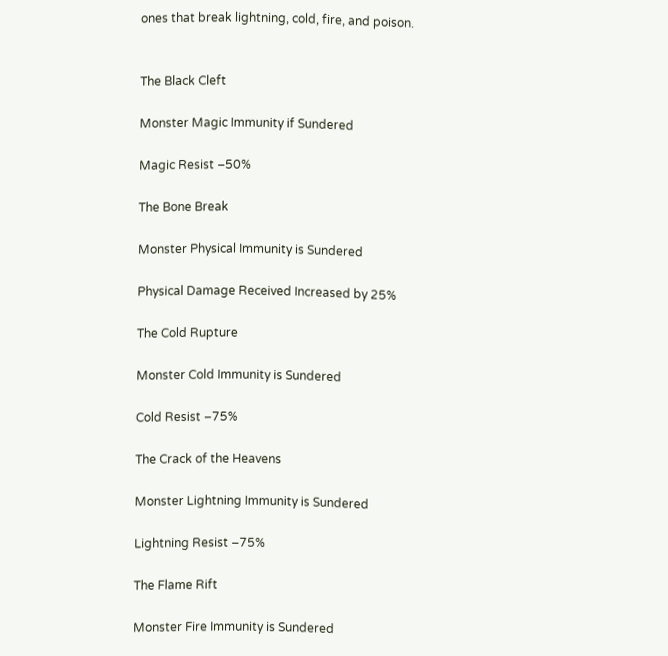ones that break lightning, cold, fire, and poison.


The Black Cleft

Monster Magic Immunity if Sundered

Magic Resist –50%

The Bone Break

Monster Physical Immunity is Sundered

Physical Damage Received Increased by 25%

The Cold Rupture

Monster Cold Immunity is Sundered

Cold Resist –75%

The Crack of the Heavens

Monster Lightning Immunity is Sundered

Lightning Resist –75%

The Flame Rift

Monster Fire Immunity is Sundered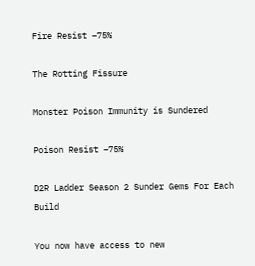Fire Resist –75%

The Rotting Fissure

Monster Poison Immunity is Sundered

Poison Resist –75%

D2R Ladder Season 2 Sunder Gems For Each Build

You now have access to new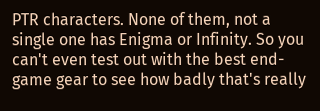PTR characters. None of them, not a single one has Enigma or Infinity. So you can't even test out with the best end-game gear to see how badly that's really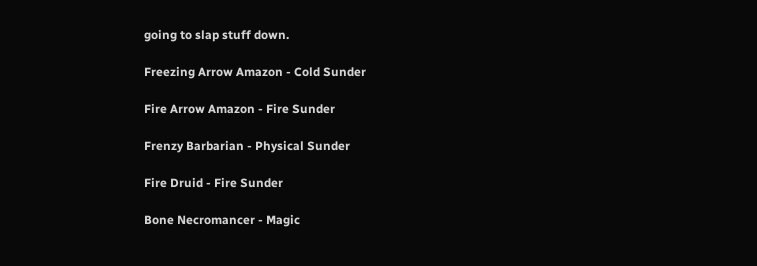going to slap stuff down.

Freezing Arrow Amazon - Cold Sunder

Fire Arrow Amazon - Fire Sunder

Frenzy Barbarian - Physical Sunder

Fire Druid - Fire Sunder

Bone Necromancer - Magic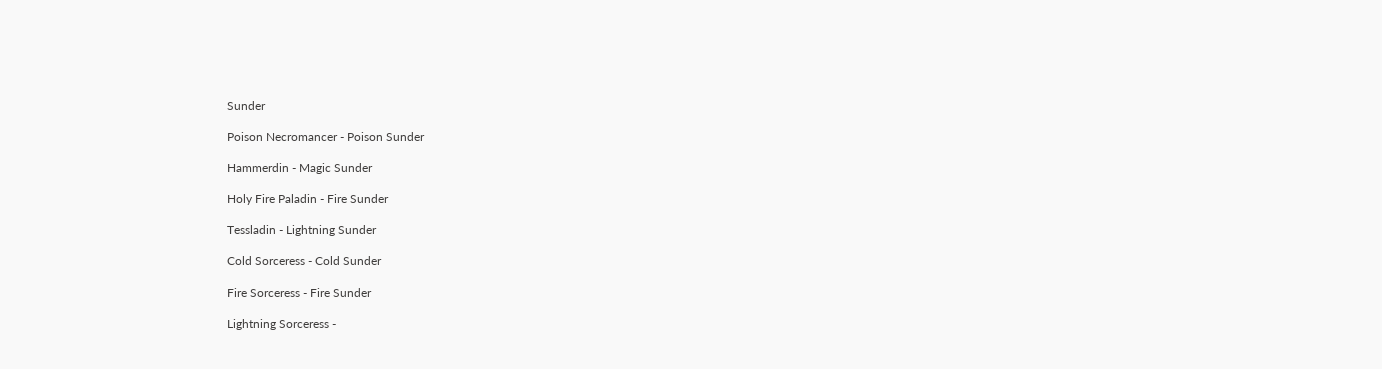Sunder

Poison Necromancer - Poison Sunder

Hammerdin - Magic Sunder

Holy Fire Paladin - Fire Sunder

Tessladin - Lightning Sunder

Cold Sorceress - Cold Sunder

Fire Sorceress - Fire Sunder

Lightning Sorceress -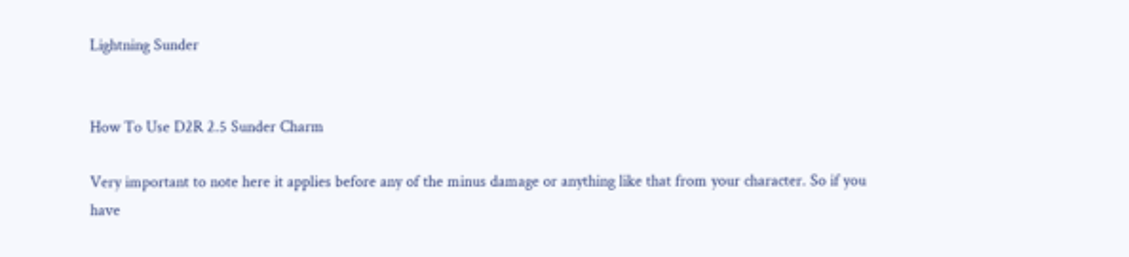Lightning Sunder


How To Use D2R 2.5 Sunder Charm

Very important to note here it applies before any of the minus damage or anything like that from your character. So if you have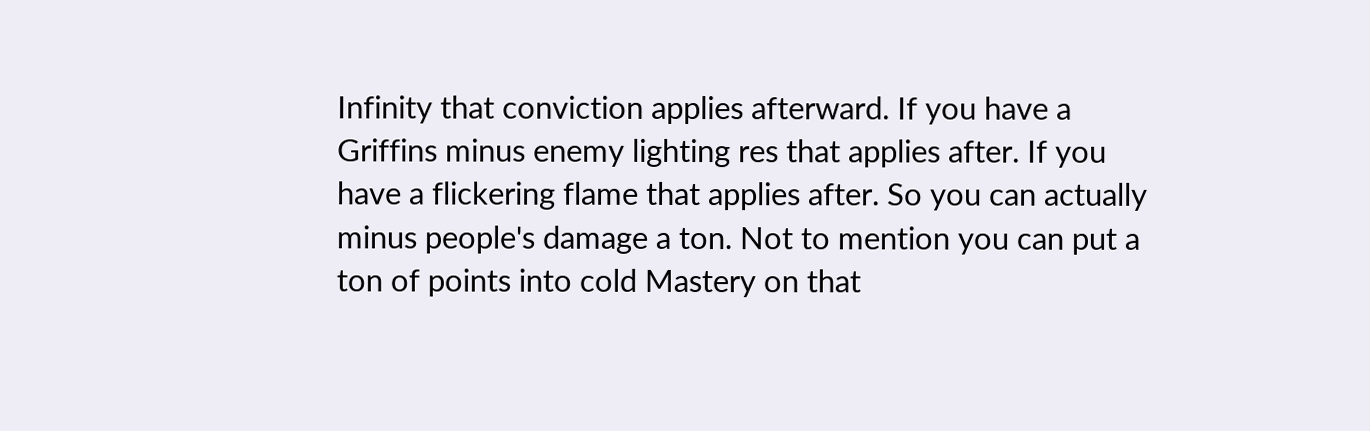Infinity that conviction applies afterward. If you have a Griffins minus enemy lighting res that applies after. If you have a flickering flame that applies after. So you can actually minus people's damage a ton. Not to mention you can put a ton of points into cold Mastery on that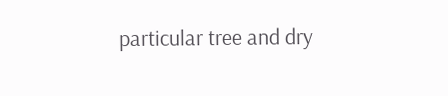particular tree and dry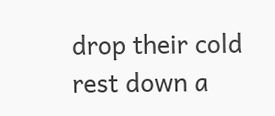drop their cold rest down a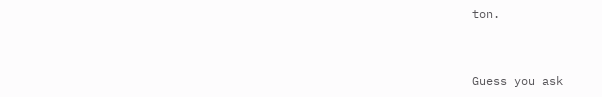ton.



Guess you ask